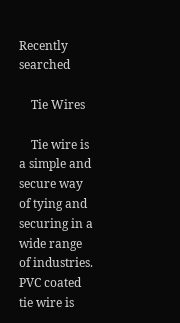Recently searched

    Tie Wires

    Tie wire is a simple and secure way of tying and securing in a wide range of industries. PVC coated tie wire is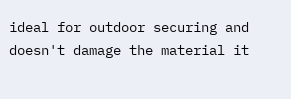ideal for outdoor securing and doesn't damage the material it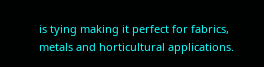is tying making it perfect for fabrics, metals and horticultural applications.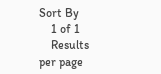Sort By
    1 of 1
    Results per page